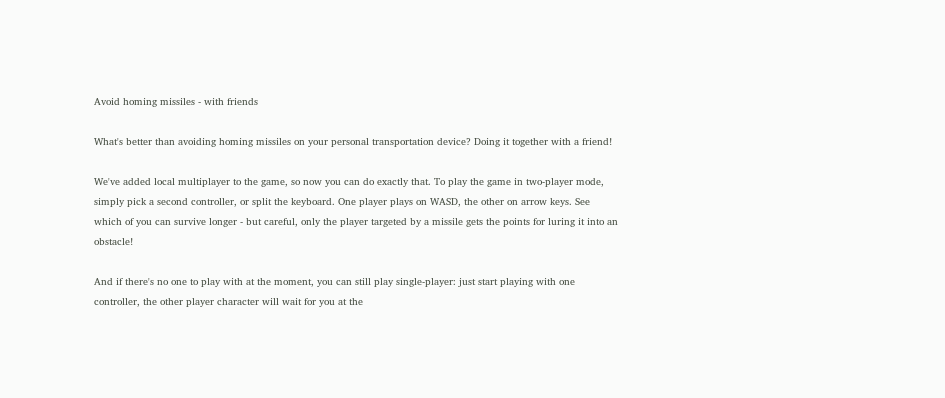Avoid homing missiles - with friends

What's better than avoiding homing missiles on your personal transportation device? Doing it together with a friend!

We've added local multiplayer to the game, so now you can do exactly that. To play the game in two-player mode, simply pick a second controller, or split the keyboard. One player plays on WASD, the other on arrow keys. See which of you can survive longer - but careful, only the player targeted by a missile gets the points for luring it into an obstacle!

And if there's no one to play with at the moment, you can still play single-player: just start playing with one controller, the other player character will wait for you at the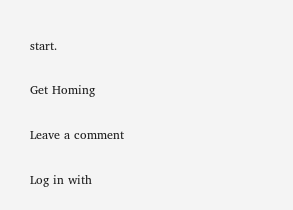start.

Get Homing

Leave a comment

Log in with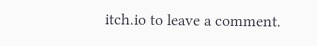itch.io to leave a comment.